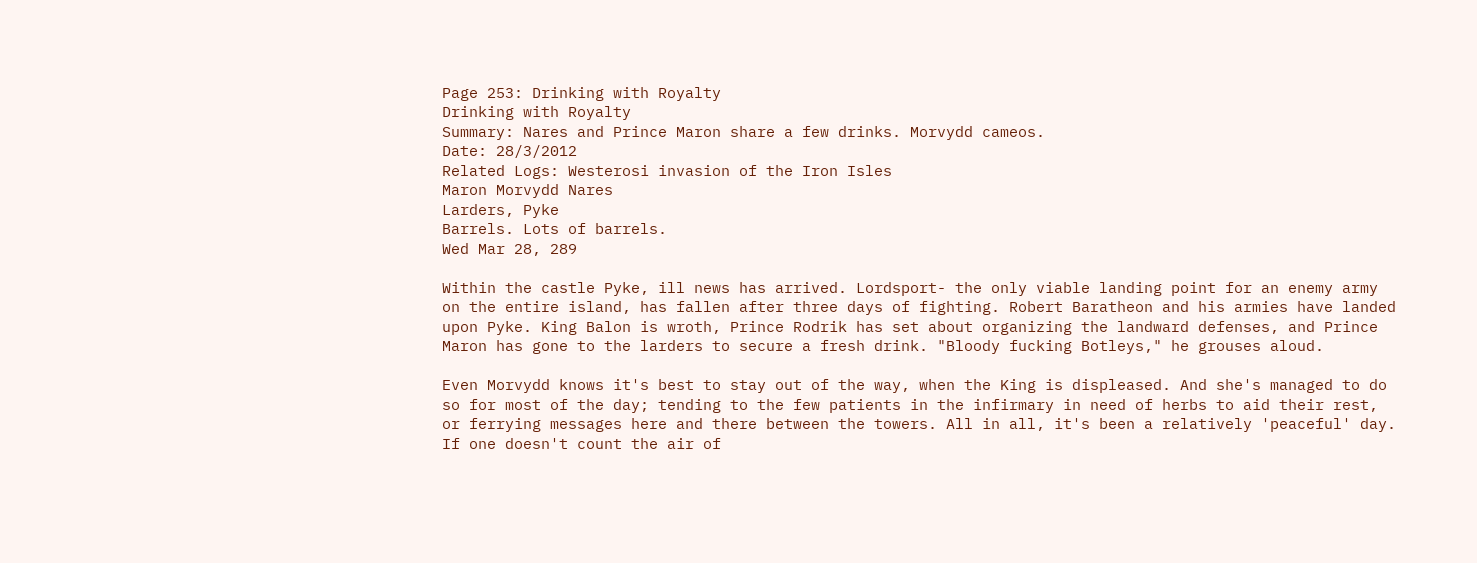Page 253: Drinking with Royalty
Drinking with Royalty
Summary: Nares and Prince Maron share a few drinks. Morvydd cameos.
Date: 28/3/2012
Related Logs: Westerosi invasion of the Iron Isles
Maron Morvydd Nares
Larders, Pyke
Barrels. Lots of barrels.
Wed Mar 28, 289

Within the castle Pyke, ill news has arrived. Lordsport- the only viable landing point for an enemy army on the entire island, has fallen after three days of fighting. Robert Baratheon and his armies have landed upon Pyke. King Balon is wroth, Prince Rodrik has set about organizing the landward defenses, and Prince Maron has gone to the larders to secure a fresh drink. "Bloody fucking Botleys," he grouses aloud.

Even Morvydd knows it's best to stay out of the way, when the King is displeased. And she's managed to do so for most of the day; tending to the few patients in the infirmary in need of herbs to aid their rest, or ferrying messages here and there between the towers. All in all, it's been a relatively 'peaceful' day. If one doesn't count the air of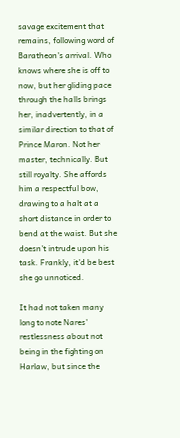savage excitement that remains, following word of Baratheon's arrival. Who knows where she is off to now, but her gliding pace through the halls brings her, inadvertently, in a similar direction to that of Prince Maron. Not her master, technically. But still royalty. She affords him a respectful bow, drawing to a halt at a short distance in order to bend at the waist. But she doesn't intrude upon his task. Frankly, it'd be best she go unnoticed.

It had not taken many long to note Nares' restlessness about not being in the fighting on Harlaw, but since the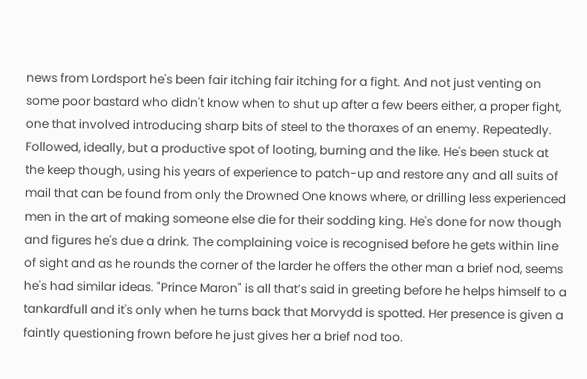news from Lordsport he's been fair itching fair itching for a fight. And not just venting on some poor bastard who didn't know when to shut up after a few beers either, a proper fight, one that involved introducing sharp bits of steel to the thoraxes of an enemy. Repeatedly. Followed, ideally, but a productive spot of looting, burning and the like. He's been stuck at the keep though, using his years of experience to patch-up and restore any and all suits of mail that can be found from only the Drowned One knows where, or drilling less experienced men in the art of making someone else die for their sodding king. He's done for now though and figures he's due a drink. The complaining voice is recognised before he gets within line of sight and as he rounds the corner of the larder he offers the other man a brief nod, seems he's had similar ideas. "Prince Maron" is all that’s said in greeting before he helps himself to a tankardfull and it's only when he turns back that Morvydd is spotted. Her presence is given a faintly questioning frown before he just gives her a brief nod too.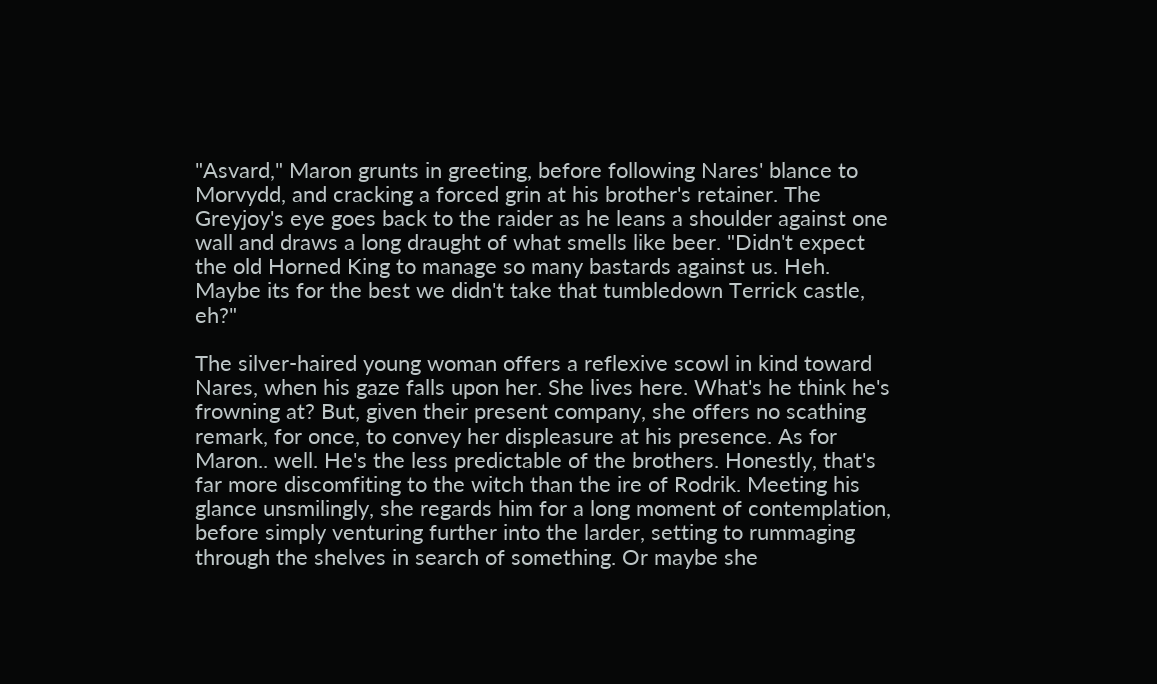"Asvard," Maron grunts in greeting, before following Nares' blance to Morvydd, and cracking a forced grin at his brother's retainer. The Greyjoy's eye goes back to the raider as he leans a shoulder against one wall and draws a long draught of what smells like beer. "Didn't expect the old Horned King to manage so many bastards against us. Heh. Maybe its for the best we didn't take that tumbledown Terrick castle, eh?"

The silver-haired young woman offers a reflexive scowl in kind toward Nares, when his gaze falls upon her. She lives here. What's he think he's frowning at? But, given their present company, she offers no scathing remark, for once, to convey her displeasure at his presence. As for Maron.. well. He's the less predictable of the brothers. Honestly, that's far more discomfiting to the witch than the ire of Rodrik. Meeting his glance unsmilingly, she regards him for a long moment of contemplation, before simply venturing further into the larder, setting to rummaging through the shelves in search of something. Or maybe she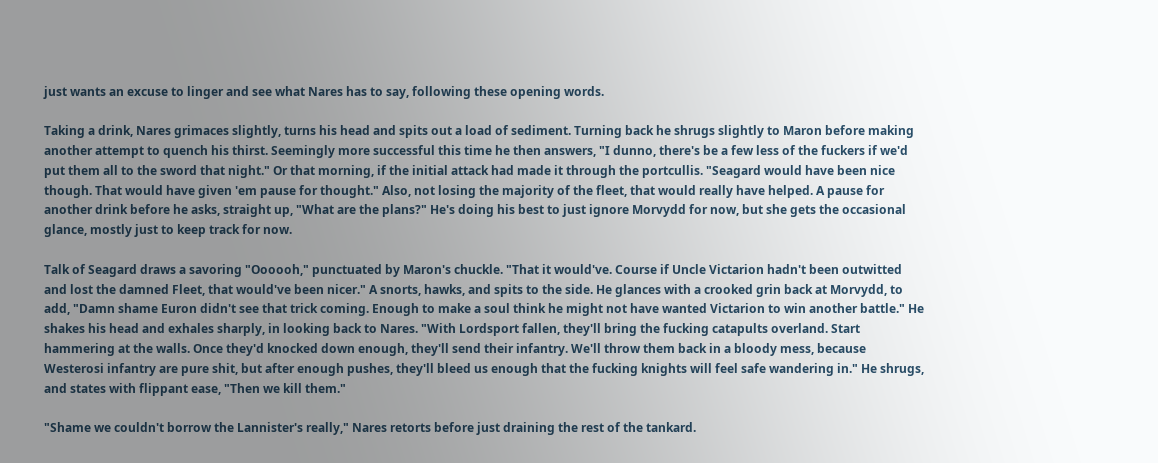just wants an excuse to linger and see what Nares has to say, following these opening words.

Taking a drink, Nares grimaces slightly, turns his head and spits out a load of sediment. Turning back he shrugs slightly to Maron before making another attempt to quench his thirst. Seemingly more successful this time he then answers, "I dunno, there's be a few less of the fuckers if we'd put them all to the sword that night." Or that morning, if the initial attack had made it through the portcullis. "Seagard would have been nice though. That would have given 'em pause for thought." Also, not losing the majority of the fleet, that would really have helped. A pause for another drink before he asks, straight up, "What are the plans?" He's doing his best to just ignore Morvydd for now, but she gets the occasional glance, mostly just to keep track for now.

Talk of Seagard draws a savoring "Oooooh," punctuated by Maron's chuckle. "That it would've. Course if Uncle Victarion hadn't been outwitted and lost the damned Fleet, that would've been nicer." A snorts, hawks, and spits to the side. He glances with a crooked grin back at Morvydd, to add, "Damn shame Euron didn't see that trick coming. Enough to make a soul think he might not have wanted Victarion to win another battle." He shakes his head and exhales sharply, in looking back to Nares. "With Lordsport fallen, they'll bring the fucking catapults overland. Start hammering at the walls. Once they'd knocked down enough, they'll send their infantry. We'll throw them back in a bloody mess, because Westerosi infantry are pure shit, but after enough pushes, they'll bleed us enough that the fucking knights will feel safe wandering in." He shrugs, and states with flippant ease, "Then we kill them."

"Shame we couldn't borrow the Lannister's really," Nares retorts before just draining the rest of the tankard.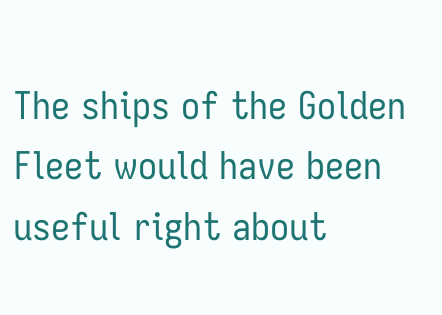The ships of the Golden Fleet would have been useful right about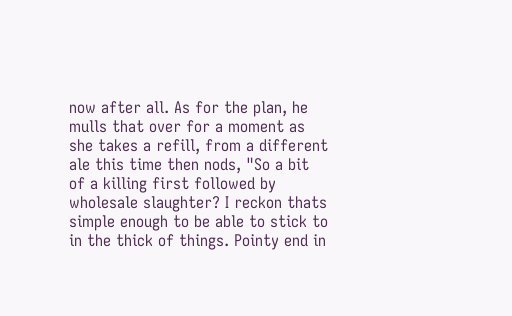now after all. As for the plan, he mulls that over for a moment as she takes a refill, from a different ale this time then nods, "So a bit of a killing first followed by wholesale slaughter? I reckon thats simple enough to be able to stick to in the thick of things. Pointy end in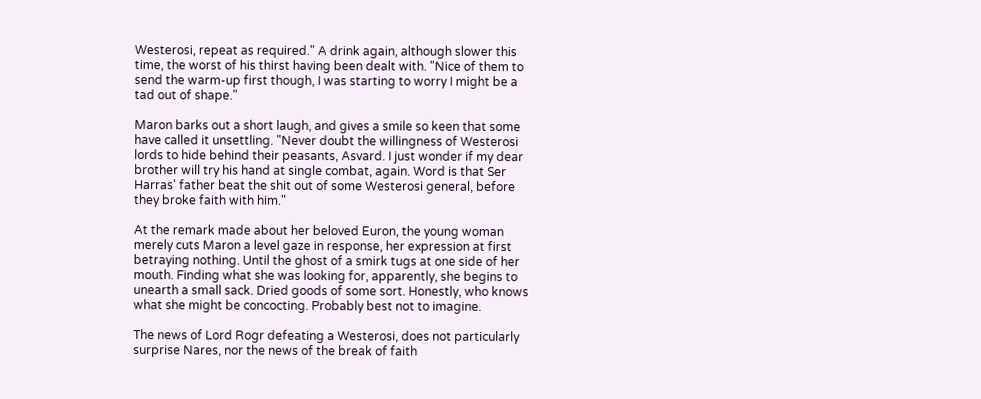Westerosi, repeat as required." A drink again, although slower this time, the worst of his thirst having been dealt with. "Nice of them to send the warm-up first though, I was starting to worry I might be a tad out of shape."

Maron barks out a short laugh, and gives a smile so keen that some have called it unsettling. "Never doubt the willingness of Westerosi lords to hide behind their peasants, Asvard. I just wonder if my dear brother will try his hand at single combat, again. Word is that Ser Harras' father beat the shit out of some Westerosi general, before they broke faith with him."

At the remark made about her beloved Euron, the young woman merely cuts Maron a level gaze in response, her expression at first betraying nothing. Until the ghost of a smirk tugs at one side of her mouth. Finding what she was looking for, apparently, she begins to unearth a small sack. Dried goods of some sort. Honestly, who knows what she might be concocting. Probably best not to imagine.

The news of Lord Rogr defeating a Westerosi, does not particularly surprise Nares, nor the news of the break of faith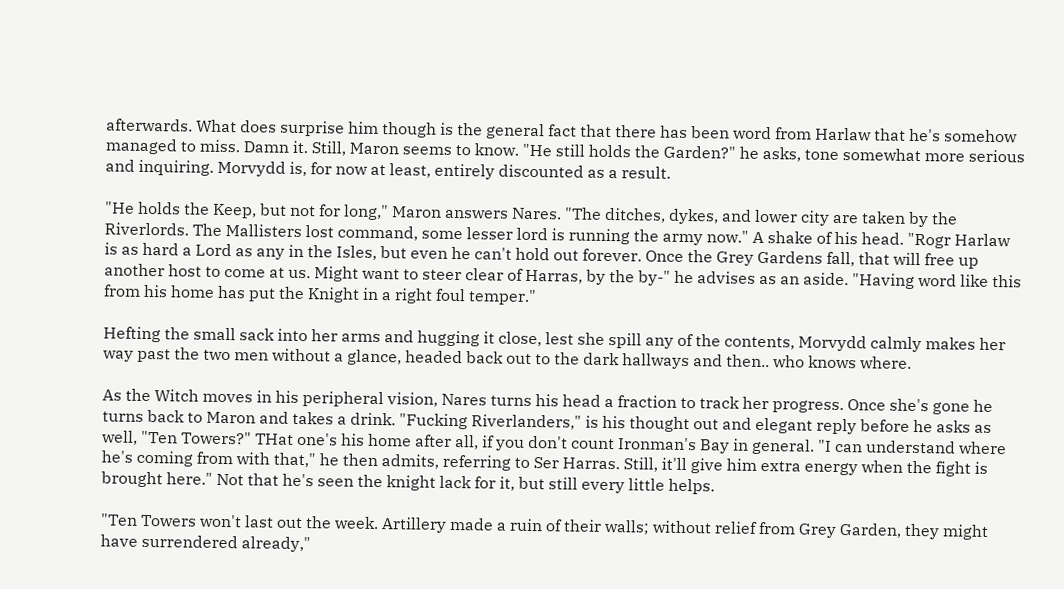afterwards. What does surprise him though is the general fact that there has been word from Harlaw that he's somehow managed to miss. Damn it. Still, Maron seems to know. "He still holds the Garden?" he asks, tone somewhat more serious and inquiring. Morvydd is, for now at least, entirely discounted as a result.

"He holds the Keep, but not for long," Maron answers Nares. "The ditches, dykes, and lower city are taken by the Riverlords. The Mallisters lost command, some lesser lord is running the army now." A shake of his head. "Rogr Harlaw is as hard a Lord as any in the Isles, but even he can't hold out forever. Once the Grey Gardens fall, that will free up another host to come at us. Might want to steer clear of Harras, by the by-" he advises as an aside. "Having word like this from his home has put the Knight in a right foul temper."

Hefting the small sack into her arms and hugging it close, lest she spill any of the contents, Morvydd calmly makes her way past the two men without a glance, headed back out to the dark hallways and then.. who knows where.

As the Witch moves in his peripheral vision, Nares turns his head a fraction to track her progress. Once she's gone he turns back to Maron and takes a drink. "Fucking Riverlanders," is his thought out and elegant reply before he asks as well, "Ten Towers?" THat one's his home after all, if you don't count Ironman's Bay in general. "I can understand where he's coming from with that," he then admits, referring to Ser Harras. Still, it'll give him extra energy when the fight is brought here." Not that he's seen the knight lack for it, but still every little helps.

"Ten Towers won't last out the week. Artillery made a ruin of their walls; without relief from Grey Garden, they might have surrendered already,"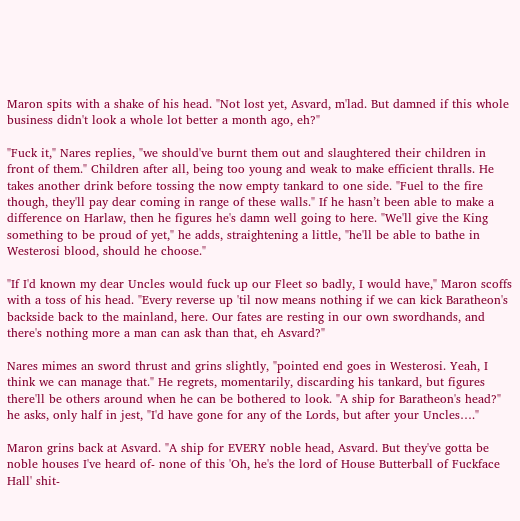Maron spits with a shake of his head. "Not lost yet, Asvard, m'lad. But damned if this whole business didn't look a whole lot better a month ago, eh?"

"Fuck it," Nares replies, "we should've burnt them out and slaughtered their children in front of them." Children after all, being too young and weak to make efficient thralls. He takes another drink before tossing the now empty tankard to one side. "Fuel to the fire though, they'll pay dear coming in range of these walls." If he hasn’t been able to make a difference on Harlaw, then he figures he's damn well going to here. "We'll give the King something to be proud of yet," he adds, straightening a little, "he'll be able to bathe in Westerosi blood, should he choose."

"If I'd known my dear Uncles would fuck up our Fleet so badly, I would have," Maron scoffs with a toss of his head. "Every reverse up 'til now means nothing if we can kick Baratheon's backside back to the mainland, here. Our fates are resting in our own swordhands, and there's nothing more a man can ask than that, eh Asvard?"

Nares mimes an sword thrust and grins slightly, "pointed end goes in Westerosi. Yeah, I think we can manage that." He regrets, momentarily, discarding his tankard, but figures there'll be others around when he can be bothered to look. "A ship for Baratheon's head?" he asks, only half in jest, "I'd have gone for any of the Lords, but after your Uncles…."

Maron grins back at Asvard. "A ship for EVERY noble head, Asvard. But they've gotta be noble houses I've heard of- none of this 'Oh, he's the lord of House Butterball of Fuckface Hall' shit-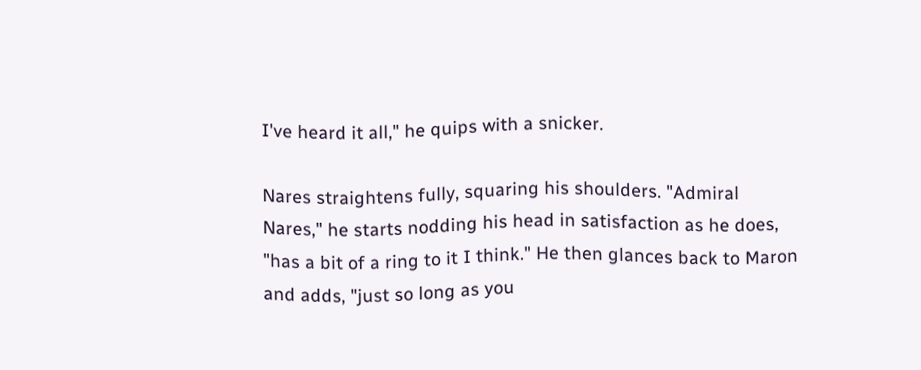I've heard it all," he quips with a snicker.

Nares straightens fully, squaring his shoulders. "Admiral Nares," he starts nodding his head in satisfaction as he does, "has a bit of a ring to it I think." He then glances back to Maron and adds, "just so long as you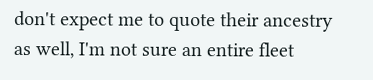don't expect me to quote their ancestry as well, I'm not sure an entire fleet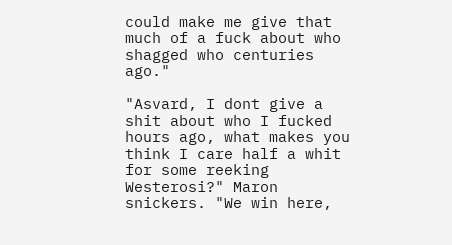could make me give that much of a fuck about who shagged who centuries ago."

"Asvard, I dont give a shit about who I fucked hours ago, what makes you think I care half a whit for some reeking Westerosi?" Maron snickers. "We win here,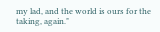my lad, and the world is ours for the taking, again."